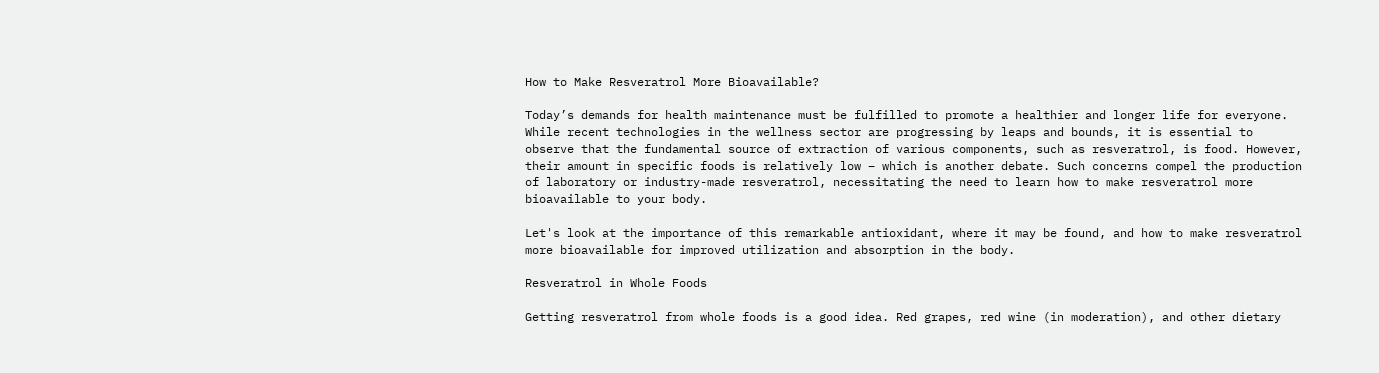How to Make Resveratrol More Bioavailable?

Today’s demands for health maintenance must be fulfilled to promote a healthier and longer life for everyone. While recent technologies in the wellness sector are progressing by leaps and bounds, it is essential to observe that the fundamental source of extraction of various components, such as resveratrol, is food. However, their amount in specific foods is relatively low – which is another debate. Such concerns compel the production of laboratory or industry-made resveratrol, necessitating the need to learn how to make resveratrol more bioavailable to your body.

Let's look at the importance of this remarkable antioxidant, where it may be found, and how to make resveratrol more bioavailable for improved utilization and absorption in the body.

Resveratrol in Whole Foods

Getting resveratrol from whole foods is a good idea. Red grapes, red wine (in moderation), and other dietary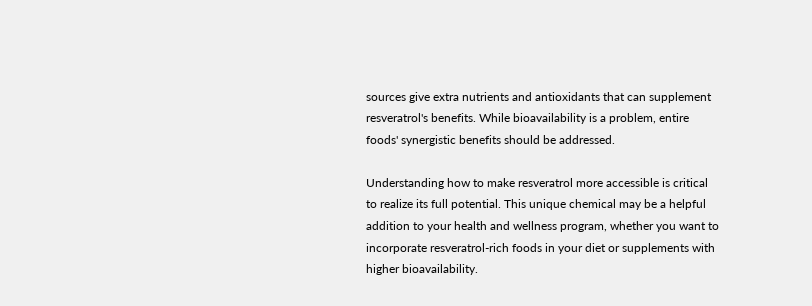sources give extra nutrients and antioxidants that can supplement resveratrol's benefits. While bioavailability is a problem, entire foods' synergistic benefits should be addressed.

Understanding how to make resveratrol more accessible is critical to realize its full potential. This unique chemical may be a helpful addition to your health and wellness program, whether you want to incorporate resveratrol-rich foods in your diet or supplements with higher bioavailability.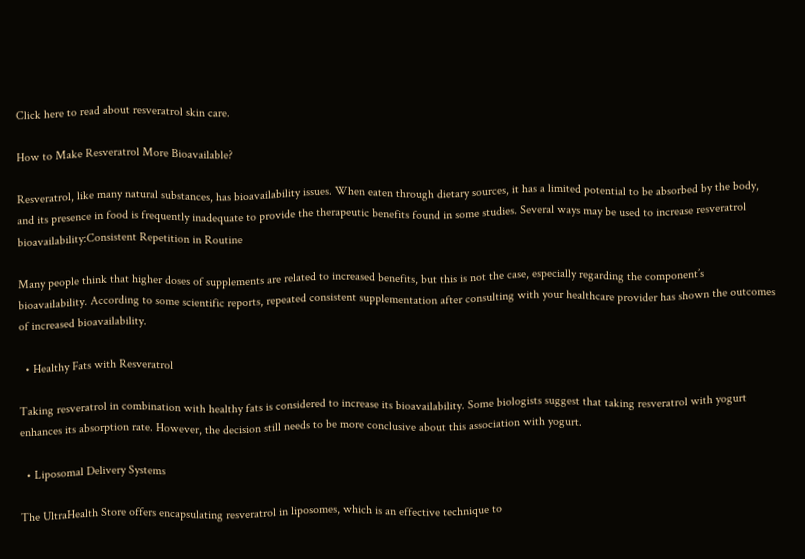Click here to read about resveratrol skin care.

How to Make Resveratrol More Bioavailable?

Resveratrol, like many natural substances, has bioavailability issues. When eaten through dietary sources, it has a limited potential to be absorbed by the body, and its presence in food is frequently inadequate to provide the therapeutic benefits found in some studies. Several ways may be used to increase resveratrol bioavailability:Consistent Repetition in Routine

Many people think that higher doses of supplements are related to increased benefits, but this is not the case, especially regarding the component’s bioavailability. According to some scientific reports, repeated consistent supplementation after consulting with your healthcare provider has shown the outcomes of increased bioavailability.

  • Healthy Fats with Resveratrol

Taking resveratrol in combination with healthy fats is considered to increase its bioavailability. Some biologists suggest that taking resveratrol with yogurt enhances its absorption rate. However, the decision still needs to be more conclusive about this association with yogurt.

  • Liposomal Delivery Systems

The UltraHealth Store offers encapsulating resveratrol in liposomes, which is an effective technique to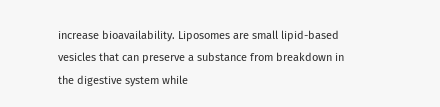increase bioavailability. Liposomes are small lipid-based vesicles that can preserve a substance from breakdown in the digestive system while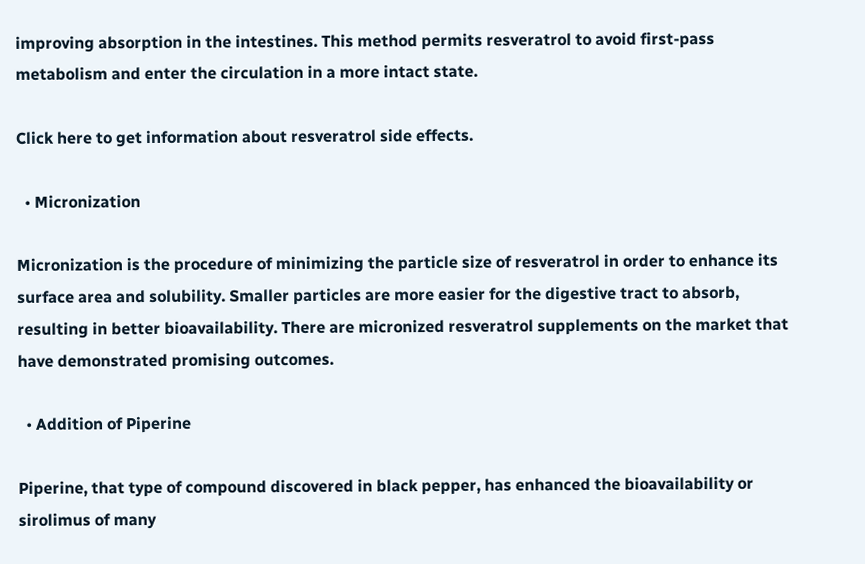improving absorption in the intestines. This method permits resveratrol to avoid first-pass metabolism and enter the circulation in a more intact state.

Click here to get information about resveratrol side effects.

  • Micronization

Micronization is the procedure of minimizing the particle size of resveratrol in order to enhance its surface area and solubility. Smaller particles are more easier for the digestive tract to absorb, resulting in better bioavailability. There are micronized resveratrol supplements on the market that have demonstrated promising outcomes.

  • Addition of Piperine

Piperine, that type of compound discovered in black pepper, has enhanced the bioavailability or sirolimus of many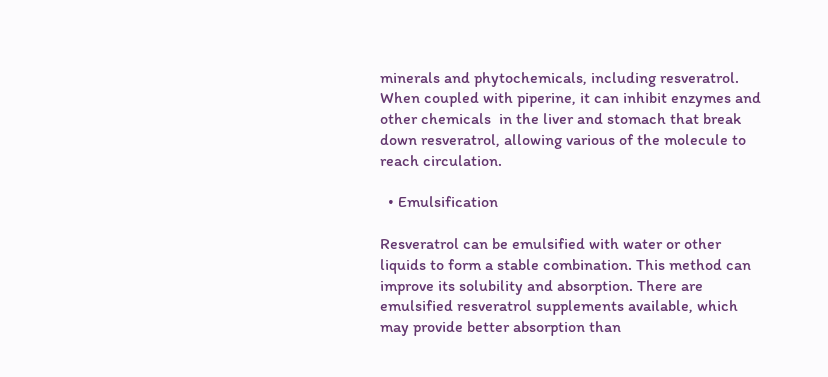minerals and phytochemicals, including resveratrol. When coupled with piperine, it can inhibit enzymes and other chemicals  in the liver and stomach that break down resveratrol, allowing various of the molecule to reach circulation.

  • Emulsification

Resveratrol can be emulsified with water or other liquids to form a stable combination. This method can improve its solubility and absorption. There are emulsified resveratrol supplements available, which may provide better absorption than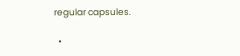regular capsules.

  •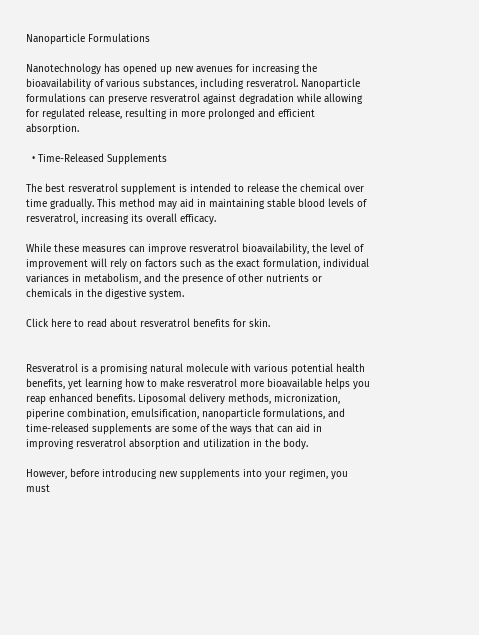Nanoparticle Formulations

Nanotechnology has opened up new avenues for increasing the bioavailability of various substances, including resveratrol. Nanoparticle formulations can preserve resveratrol against degradation while allowing for regulated release, resulting in more prolonged and efficient absorption.

  • Time-Released Supplements

The best resveratrol supplement is intended to release the chemical over time gradually. This method may aid in maintaining stable blood levels of resveratrol, increasing its overall efficacy.

While these measures can improve resveratrol bioavailability, the level of improvement will rely on factors such as the exact formulation, individual variances in metabolism, and the presence of other nutrients or chemicals in the digestive system.

Click here to read about resveratrol benefits for skin.


Resveratrol is a promising natural molecule with various potential health benefits, yet learning how to make resveratrol more bioavailable helps you reap enhanced benefits. Liposomal delivery methods, micronization, piperine combination, emulsification, nanoparticle formulations, and time-released supplements are some of the ways that can aid in improving resveratrol absorption and utilization in the body.

However, before introducing new supplements into your regimen, you must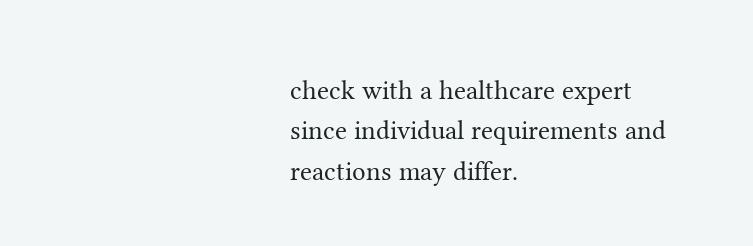check with a healthcare expert since individual requirements and reactions may differ.